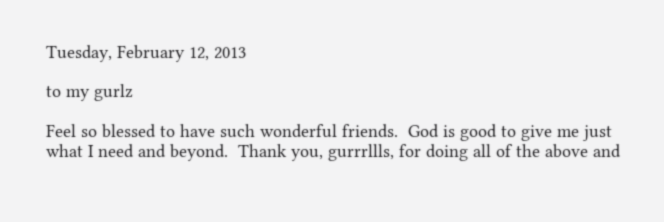Tuesday, February 12, 2013

to my gurlz

Feel so blessed to have such wonderful friends.  God is good to give me just what I need and beyond.  Thank you, gurrrllls, for doing all of the above and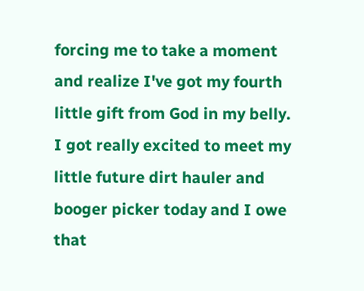forcing me to take a moment and realize I've got my fourth little gift from God in my belly.  I got really excited to meet my little future dirt hauler and booger picker today and I owe that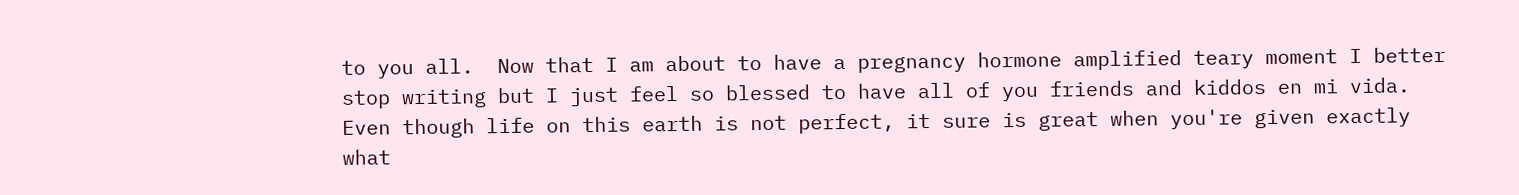to you all.  Now that I am about to have a pregnancy hormone amplified teary moment I better stop writing but I just feel so blessed to have all of you friends and kiddos en mi vida.  Even though life on this earth is not perfect, it sure is great when you're given exactly what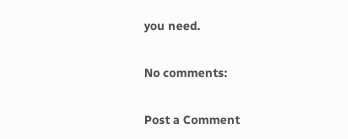you need.

No comments:

Post a Comment